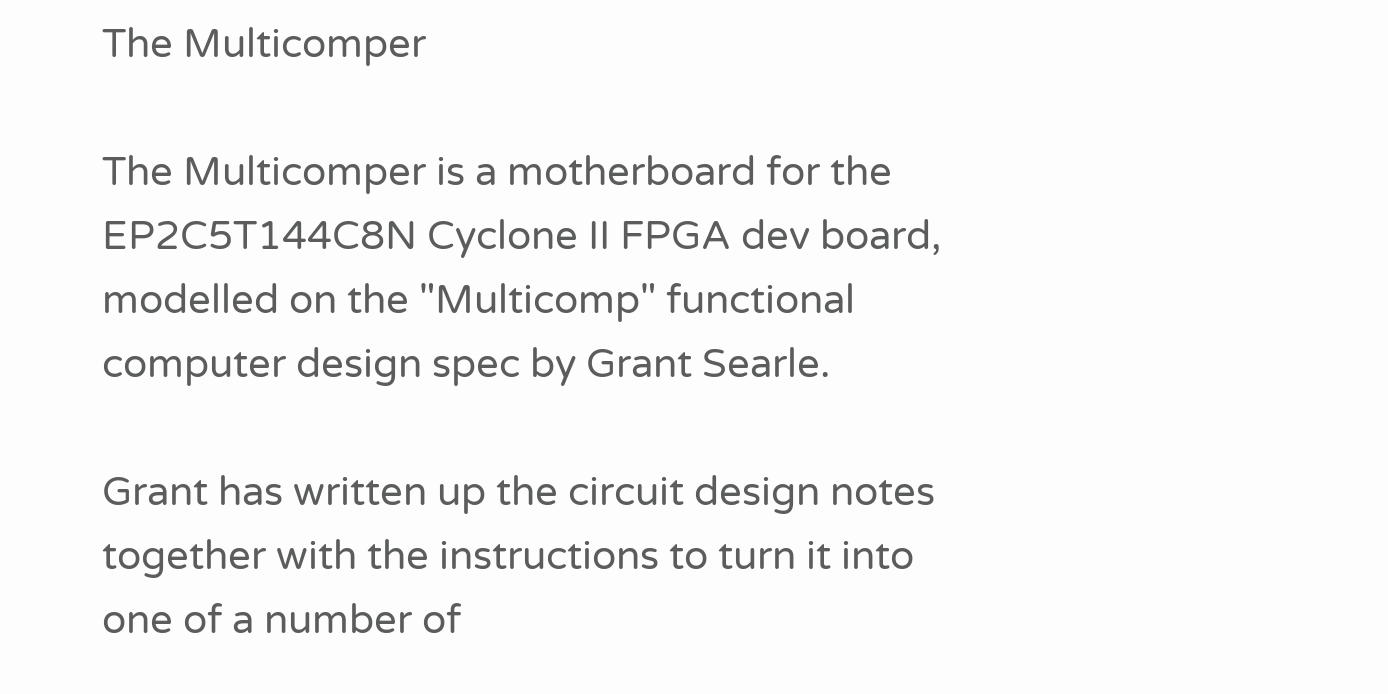The Multicomper

The Multicomper is a motherboard for the EP2C5T144C8N Cyclone II FPGA dev board, modelled on the "Multicomp" functional computer design spec by Grant Searle.

Grant has written up the circuit design notes together with the instructions to turn it into one of a number of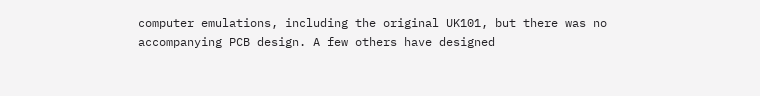computer emulations, including the original UK101, but there was no accompanying PCB design. A few others have designed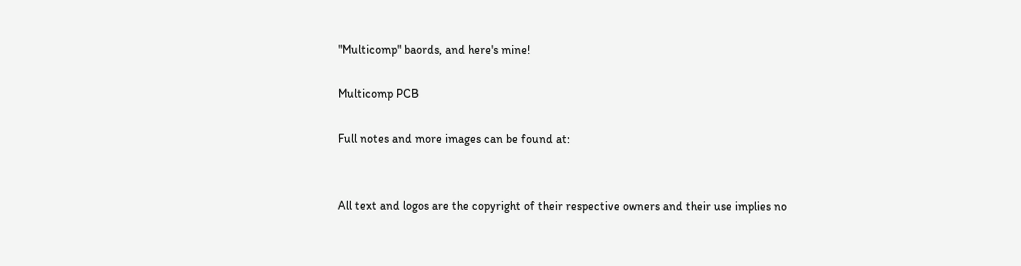"Multicomp" baords, and here's mine!

Multicomp PCB

Full notes and more images can be found at:


All text and logos are the copyright of their respective owners and their use implies no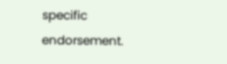specific endorsement.